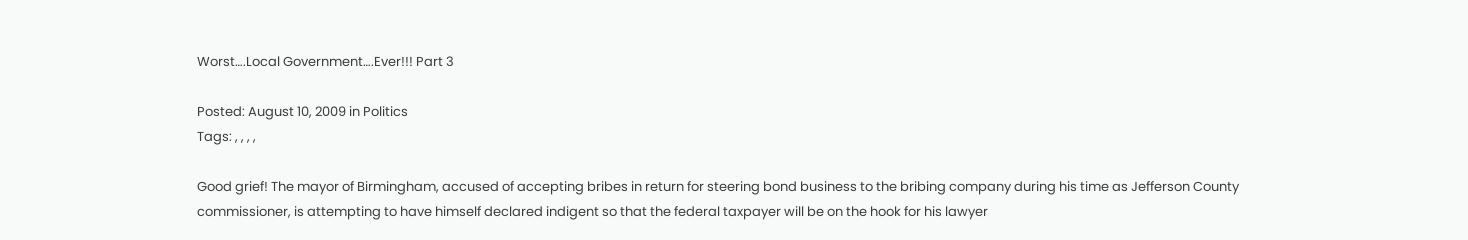Worst….Local Government….Ever!!! Part 3

Posted: August 10, 2009 in Politics
Tags: , , , ,

Good grief! The mayor of Birmingham, accused of accepting bribes in return for steering bond business to the bribing company during his time as Jefferson County commissioner, is attempting to have himself declared indigent so that the federal taxpayer will be on the hook for his lawyer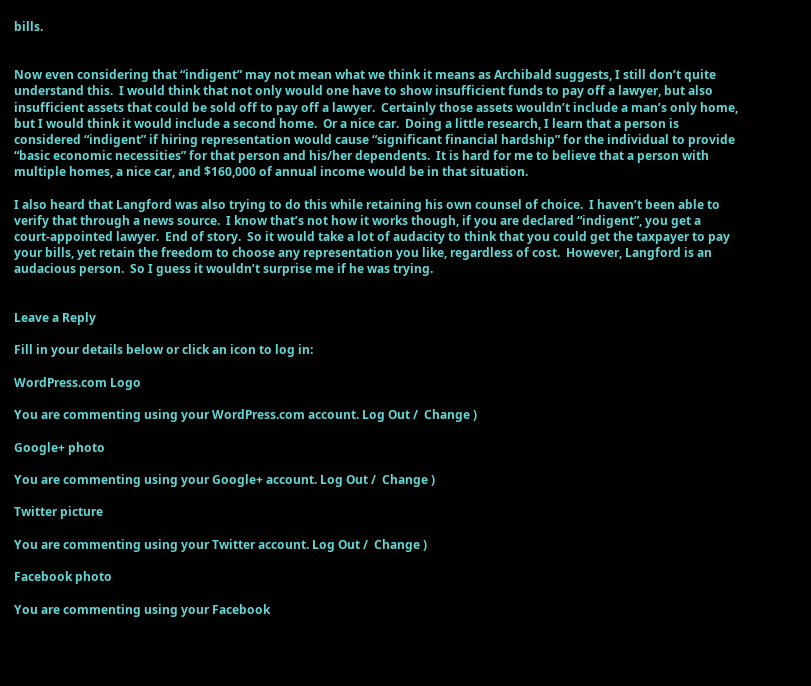bills.


Now even considering that “indigent” may not mean what we think it means as Archibald suggests, I still don’t quite understand this.  I would think that not only would one have to show insufficient funds to pay off a lawyer, but also insufficient assets that could be sold off to pay off a lawyer.  Certainly those assets wouldn’t include a man’s only home, but I would think it would include a second home.  Or a nice car.  Doing a little research, I learn that a person is considered “indigent” if hiring representation would cause “significant financial hardship” for the individual to provide “basic economic necessities” for that person and his/her dependents.  It is hard for me to believe that a person with multiple homes, a nice car, and $160,000 of annual income would be in that situation.

I also heard that Langford was also trying to do this while retaining his own counsel of choice.  I haven’t been able to verify that through a news source.  I know that’s not how it works though, if you are declared “indigent”, you get a court-appointed lawyer.  End of story.  So it would take a lot of audacity to think that you could get the taxpayer to pay your bills, yet retain the freedom to choose any representation you like, regardless of cost.  However, Langford is an audacious person.  So I guess it wouldn’t surprise me if he was trying.


Leave a Reply

Fill in your details below or click an icon to log in:

WordPress.com Logo

You are commenting using your WordPress.com account. Log Out /  Change )

Google+ photo

You are commenting using your Google+ account. Log Out /  Change )

Twitter picture

You are commenting using your Twitter account. Log Out /  Change )

Facebook photo

You are commenting using your Facebook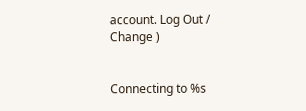account. Log Out /  Change )


Connecting to %s